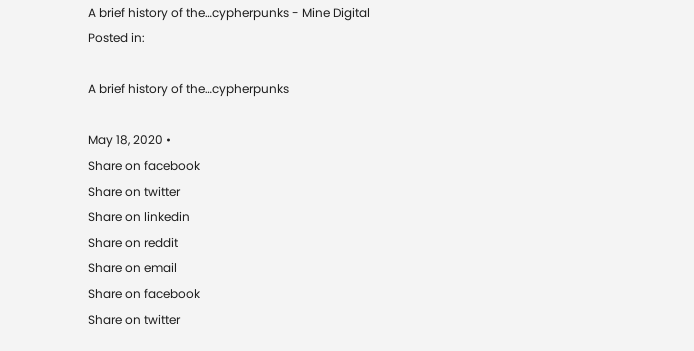A brief history of the…cypherpunks - Mine Digital
Posted in:

A brief history of the…cypherpunks

May 18, 2020 •
Share on facebook
Share on twitter
Share on linkedin
Share on reddit
Share on email
Share on facebook
Share on twitter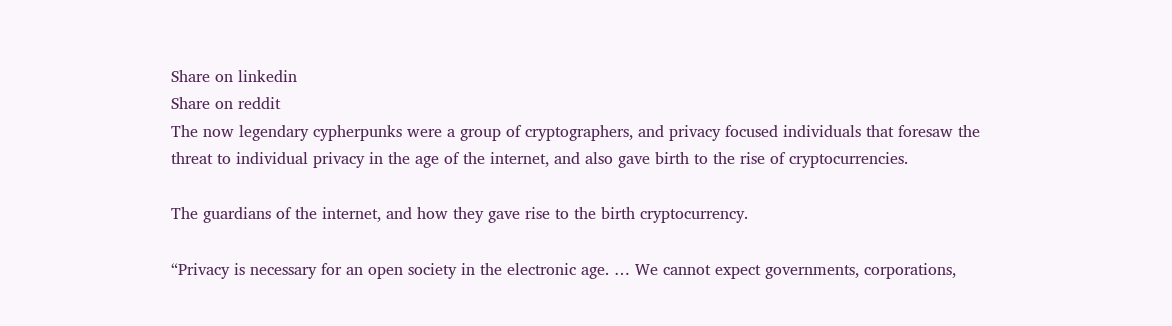Share on linkedin
Share on reddit
The now legendary cypherpunks were a group of cryptographers, and privacy focused individuals that foresaw the threat to individual privacy in the age of the internet, and also gave birth to the rise of cryptocurrencies.

The guardians of the internet, and how they gave rise to the birth cryptocurrency.

“Privacy is necessary for an open society in the electronic age. … We cannot expect governments, corporations,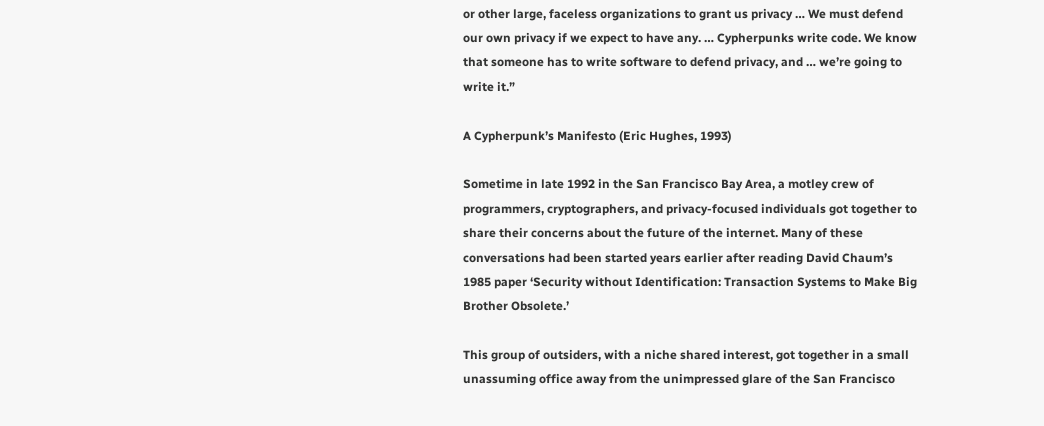or other large, faceless organizations to grant us privacy … We must defend our own privacy if we expect to have any. … Cypherpunks write code. We know that someone has to write software to defend privacy, and … we’re going to write it.”

A Cypherpunk’s Manifesto (Eric Hughes, 1993)

Sometime in late 1992 in the San Francisco Bay Area, a motley crew of programmers, cryptographers, and privacy-focused individuals got together to share their concerns about the future of the internet. Many of these conversations had been started years earlier after reading David Chaum’s 1985 paper ‘Security without Identification: Transaction Systems to Make Big Brother Obsolete.’

This group of outsiders, with a niche shared interest, got together in a small unassuming office away from the unimpressed glare of the San Francisco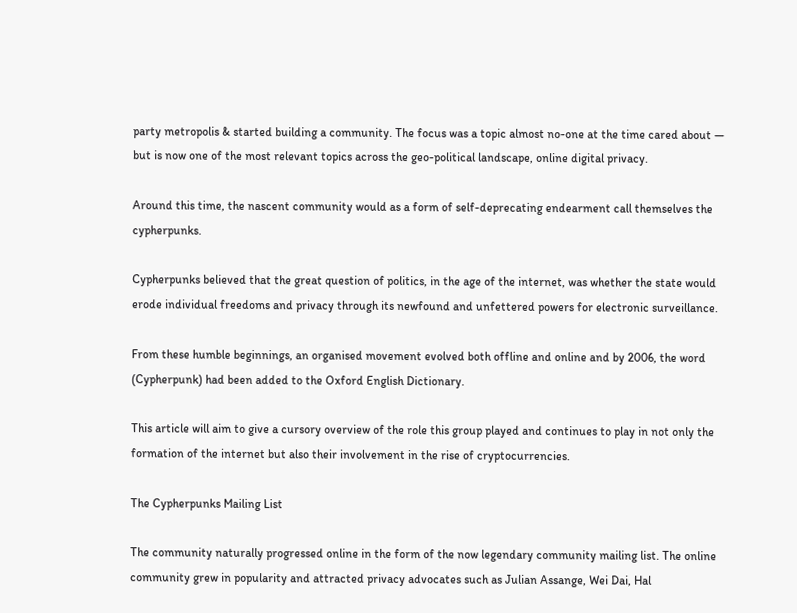party metropolis & started building a community. The focus was a topic almost no-one at the time cared about — but is now one of the most relevant topics across the geo-political landscape, online digital privacy.

Around this time, the nascent community would as a form of self-deprecating endearment call themselves the cypherpunks.

Cypherpunks believed that the great question of politics, in the age of the internet, was whether the state would erode individual freedoms and privacy through its newfound and unfettered powers for electronic surveillance.

From these humble beginnings, an organised movement evolved both offline and online and by 2006, the word (Cypherpunk) had been added to the Oxford English Dictionary.

This article will aim to give a cursory overview of the role this group played and continues to play in not only the formation of the internet but also their involvement in the rise of cryptocurrencies.

The Cypherpunks Mailing List

The community naturally progressed online in the form of the now legendary community mailing list. The online community grew in popularity and attracted privacy advocates such as Julian Assange, Wei Dai, Hal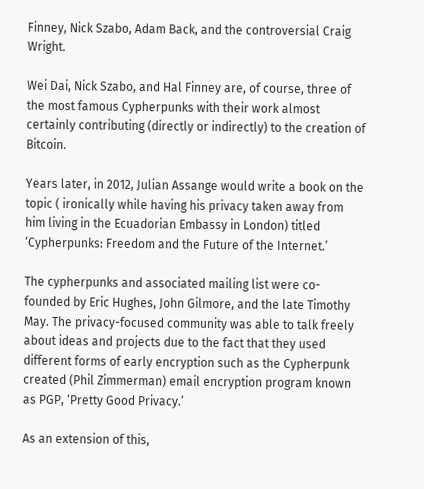Finney, Nick Szabo, Adam Back, and the controversial Craig Wright.

Wei Dai, Nick Szabo, and Hal Finney are, of course, three of the most famous Cypherpunks with their work almost certainly contributing (directly or indirectly) to the creation of Bitcoin.

Years later, in 2012, Julian Assange would write a book on the topic ( ironically while having his privacy taken away from him living in the Ecuadorian Embassy in London) titled ‘Cypherpunks: Freedom and the Future of the Internet.’

The cypherpunks and associated mailing list were co-founded by Eric Hughes, John Gilmore, and the late Timothy May. The privacy-focused community was able to talk freely about ideas and projects due to the fact that they used different forms of early encryption such as the Cypherpunk created (Phil Zimmerman) email encryption program known as PGP, ‘Pretty Good Privacy.’

As an extension of this,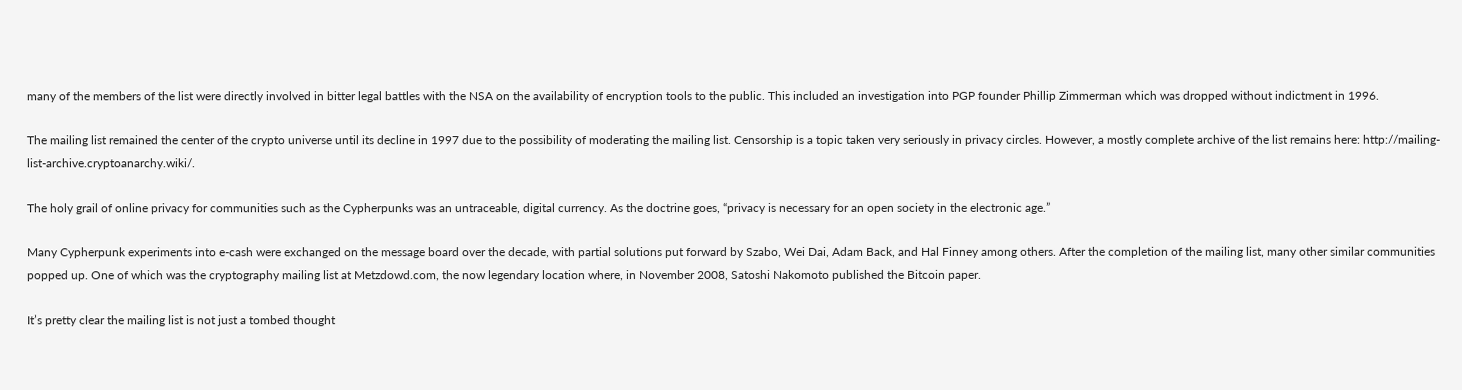many of the members of the list were directly involved in bitter legal battles with the NSA on the availability of encryption tools to the public. This included an investigation into PGP founder Phillip Zimmerman which was dropped without indictment in 1996.

The mailing list remained the center of the crypto universe until its decline in 1997 due to the possibility of moderating the mailing list. Censorship is a topic taken very seriously in privacy circles. However, a mostly complete archive of the list remains here: http://mailing-list-archive.cryptoanarchy.wiki/.

The holy grail of online privacy for communities such as the Cypherpunks was an untraceable, digital currency. As the doctrine goes, “privacy is necessary for an open society in the electronic age.”

Many Cypherpunk experiments into e-cash were exchanged on the message board over the decade, with partial solutions put forward by Szabo, Wei Dai, Adam Back, and Hal Finney among others. After the completion of the mailing list, many other similar communities popped up. One of which was the cryptography mailing list at Metzdowd.com, the now legendary location where, in November 2008, Satoshi Nakomoto published the Bitcoin paper.

It’s pretty clear the mailing list is not just a tombed thought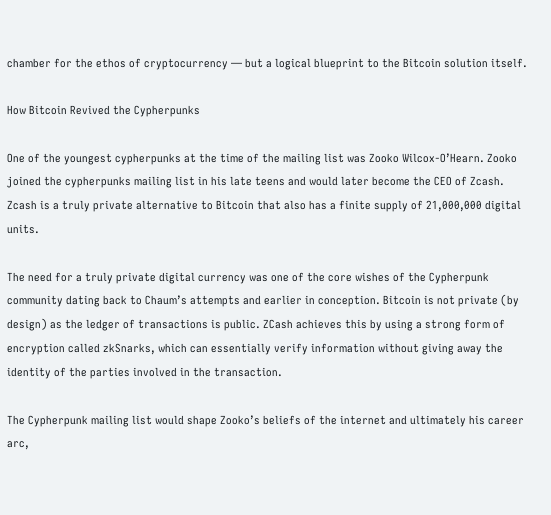chamber for the ethos of cryptocurrency — but a logical blueprint to the Bitcoin solution itself.

How Bitcoin Revived the Cypherpunks

One of the youngest cypherpunks at the time of the mailing list was Zooko Wilcox-O’Hearn. Zooko joined the cypherpunks mailing list in his late teens and would later become the CEO of Zcash. Zcash is a truly private alternative to Bitcoin that also has a finite supply of 21,000,000 digital units.

The need for a truly private digital currency was one of the core wishes of the Cypherpunk community dating back to Chaum’s attempts and earlier in conception. Bitcoin is not private (by design) as the ledger of transactions is public. ZCash achieves this by using a strong form of encryption called zkSnarks, which can essentially verify information without giving away the identity of the parties involved in the transaction.

The Cypherpunk mailing list would shape Zooko’s beliefs of the internet and ultimately his career arc,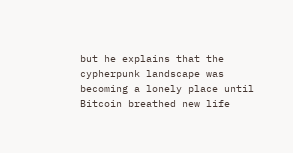but he explains that the cypherpunk landscape was becoming a lonely place until Bitcoin breathed new life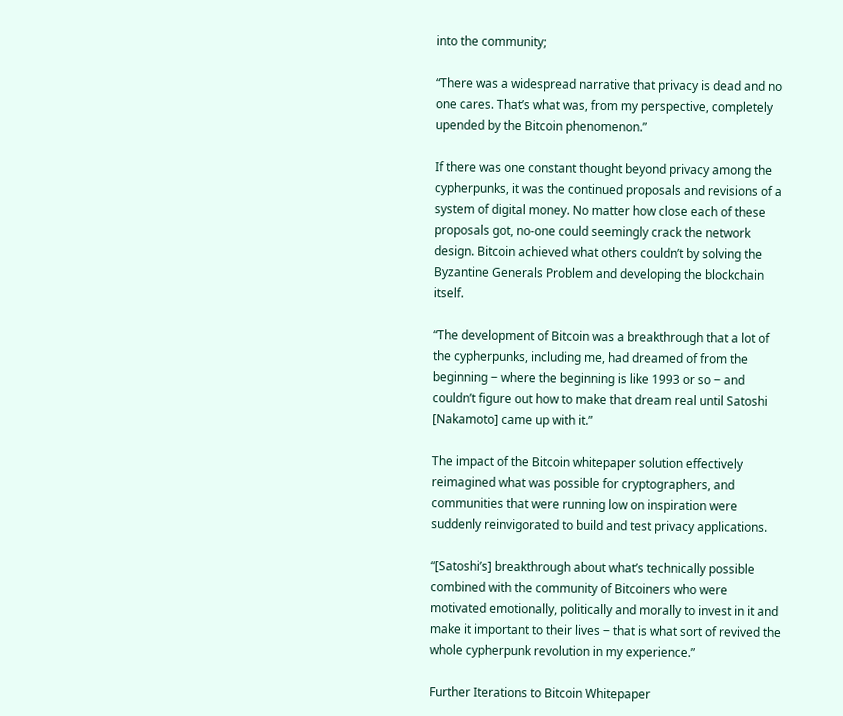into the community;

“There was a widespread narrative that privacy is dead and no one cares. That’s what was, from my perspective, completely upended by the Bitcoin phenomenon.”

If there was one constant thought beyond privacy among the cypherpunks, it was the continued proposals and revisions of a system of digital money. No matter how close each of these proposals got, no-one could seemingly crack the network design. Bitcoin achieved what others couldn’t by solving the Byzantine Generals Problem and developing the blockchain itself.

“The development of Bitcoin was a breakthrough that a lot of the cypherpunks, including me, had dreamed of from the beginning ‒ where the beginning is like 1993 or so ‒ and couldn’t figure out how to make that dream real until Satoshi [Nakamoto] came up with it.”

The impact of the Bitcoin whitepaper solution effectively reimagined what was possible for cryptographers, and communities that were running low on inspiration were suddenly reinvigorated to build and test privacy applications.

“[Satoshi’s] breakthrough about what’s technically possible combined with the community of Bitcoiners who were motivated emotionally, politically and morally to invest in it and make it important to their lives ‒ that is what sort of revived the whole cypherpunk revolution in my experience.”

Further Iterations to Bitcoin Whitepaper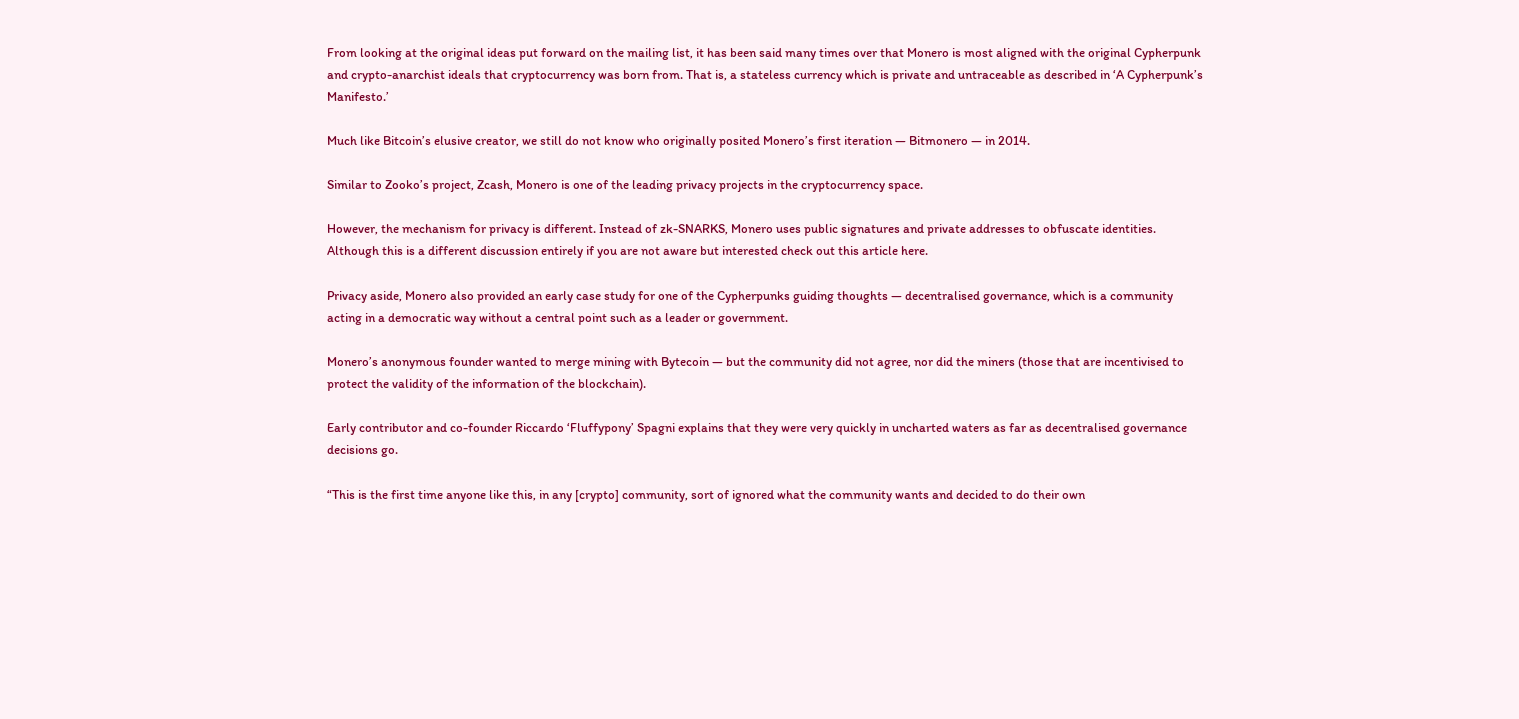From looking at the original ideas put forward on the mailing list, it has been said many times over that Monero is most aligned with the original Cypherpunk and crypto-anarchist ideals that cryptocurrency was born from. That is, a stateless currency which is private and untraceable as described in ‘A Cypherpunk’s Manifesto.’

Much like Bitcoin’s elusive creator, we still do not know who originally posited Monero’s first iteration — Bitmonero — in 2014.

Similar to Zooko’s project, Zcash, Monero is one of the leading privacy projects in the cryptocurrency space.

However, the mechanism for privacy is different. Instead of zk-SNARKS, Monero uses public signatures and private addresses to obfuscate identities. Although this is a different discussion entirely if you are not aware but interested check out this article here.

Privacy aside, Monero also provided an early case study for one of the Cypherpunks guiding thoughts — decentralised governance, which is a community acting in a democratic way without a central point such as a leader or government.

Monero’s anonymous founder wanted to merge mining with Bytecoin — but the community did not agree, nor did the miners (those that are incentivised to protect the validity of the information of the blockchain).

Early contributor and co-founder Riccardo ‘Fluffypony’ Spagni explains that they were very quickly in uncharted waters as far as decentralised governance decisions go.

“This is the first time anyone like this, in any [crypto] community, sort of ignored what the community wants and decided to do their own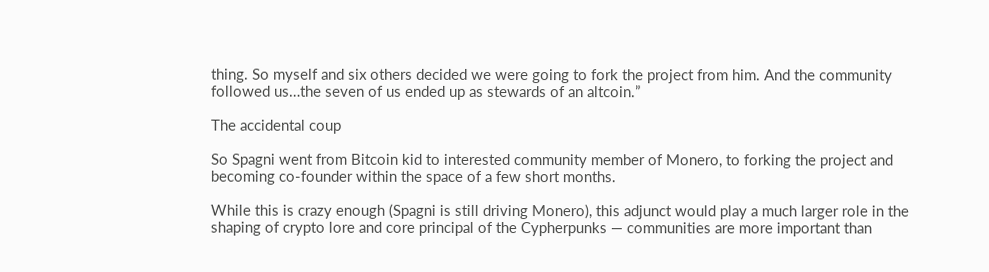thing. So myself and six others decided we were going to fork the project from him. And the community followed us…the seven of us ended up as stewards of an altcoin.”

The accidental coup

So Spagni went from Bitcoin kid to interested community member of Monero, to forking the project and becoming co-founder within the space of a few short months.

While this is crazy enough (Spagni is still driving Monero), this adjunct would play a much larger role in the shaping of crypto lore and core principal of the Cypherpunks — communities are more important than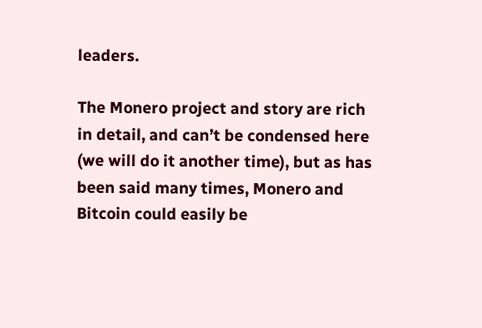leaders.

The Monero project and story are rich in detail, and can’t be condensed here (we will do it another time), but as has been said many times, Monero and Bitcoin could easily be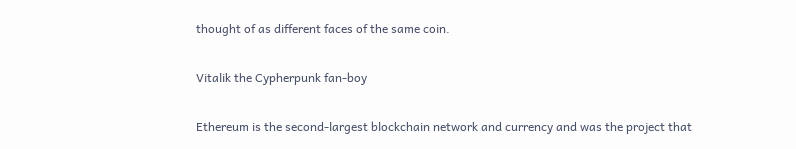thought of as different faces of the same coin.

Vitalik the Cypherpunk fan-boy

Ethereum is the second-largest blockchain network and currency and was the project that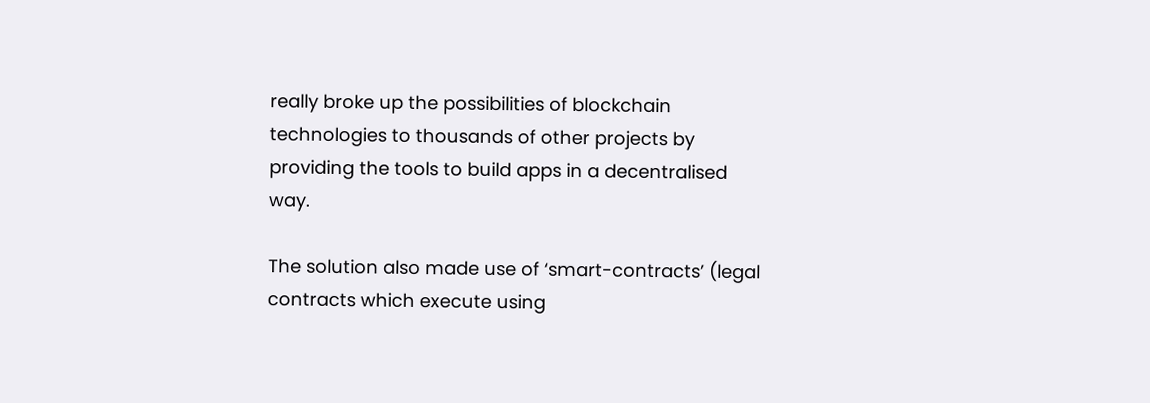really broke up the possibilities of blockchain technologies to thousands of other projects by providing the tools to build apps in a decentralised way.

The solution also made use of ‘smart-contracts’ (legal contracts which execute using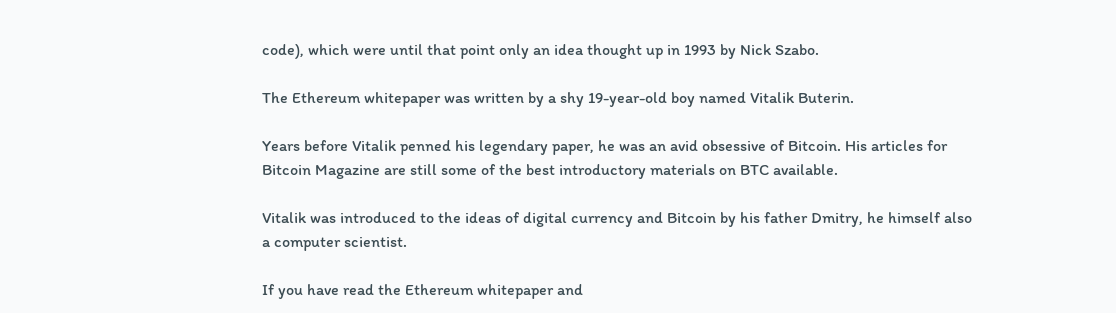code), which were until that point only an idea thought up in 1993 by Nick Szabo.

The Ethereum whitepaper was written by a shy 19-year-old boy named Vitalik Buterin.

Years before Vitalik penned his legendary paper, he was an avid obsessive of Bitcoin. His articles for Bitcoin Magazine are still some of the best introductory materials on BTC available.

Vitalik was introduced to the ideas of digital currency and Bitcoin by his father Dmitry, he himself also a computer scientist.

If you have read the Ethereum whitepaper and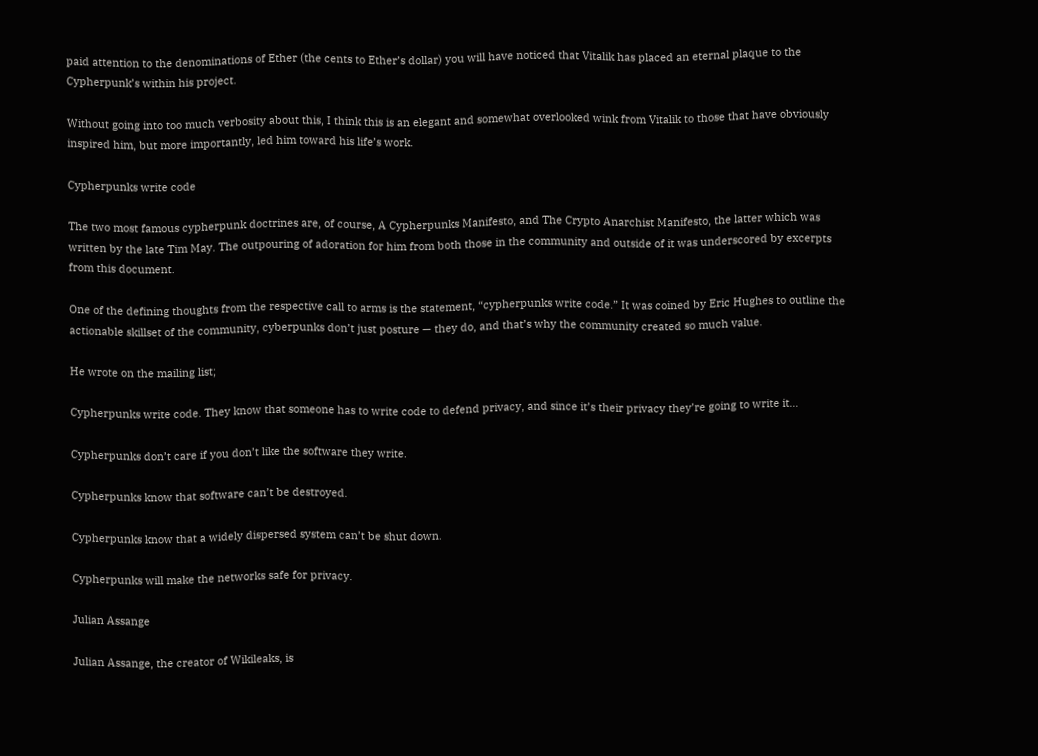paid attention to the denominations of Ether (the cents to Ether’s dollar) you will have noticed that Vitalik has placed an eternal plaque to the Cypherpunk’s within his project.

Without going into too much verbosity about this, I think this is an elegant and somewhat overlooked wink from Vitalik to those that have obviously inspired him, but more importantly, led him toward his life’s work.

Cypherpunks write code

The two most famous cypherpunk doctrines are, of course, A Cypherpunks Manifesto, and The Crypto Anarchist Manifesto, the latter which was written by the late Tim May. The outpouring of adoration for him from both those in the community and outside of it was underscored by excerpts from this document.

One of the defining thoughts from the respective call to arms is the statement, “cypherpunks write code.” It was coined by Eric Hughes to outline the actionable skillset of the community, cyberpunks don’t just posture — they do, and that’s why the community created so much value.

He wrote on the mailing list;

Cypherpunks write code. They know that someone has to write code to defend privacy, and since it’s their privacy they’re going to write it…

Cypherpunks don’t care if you don’t like the software they write.

Cypherpunks know that software can’t be destroyed.

Cypherpunks know that a widely dispersed system can’t be shut down.

Cypherpunks will make the networks safe for privacy.

Julian Assange

Julian Assange, the creator of Wikileaks, is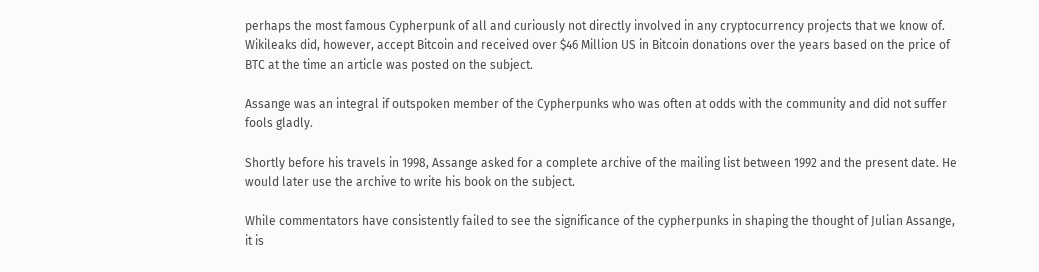perhaps the most famous Cypherpunk of all and curiously not directly involved in any cryptocurrency projects that we know of. Wikileaks did, however, accept Bitcoin and received over $46 Million US in Bitcoin donations over the years based on the price of BTC at the time an article was posted on the subject.

Assange was an integral if outspoken member of the Cypherpunks who was often at odds with the community and did not suffer fools gladly.

Shortly before his travels in 1998, Assange asked for a complete archive of the mailing list between 1992 and the present date. He would later use the archive to write his book on the subject.

While commentators have consistently failed to see the significance of the cypherpunks in shaping the thought of Julian Assange, it is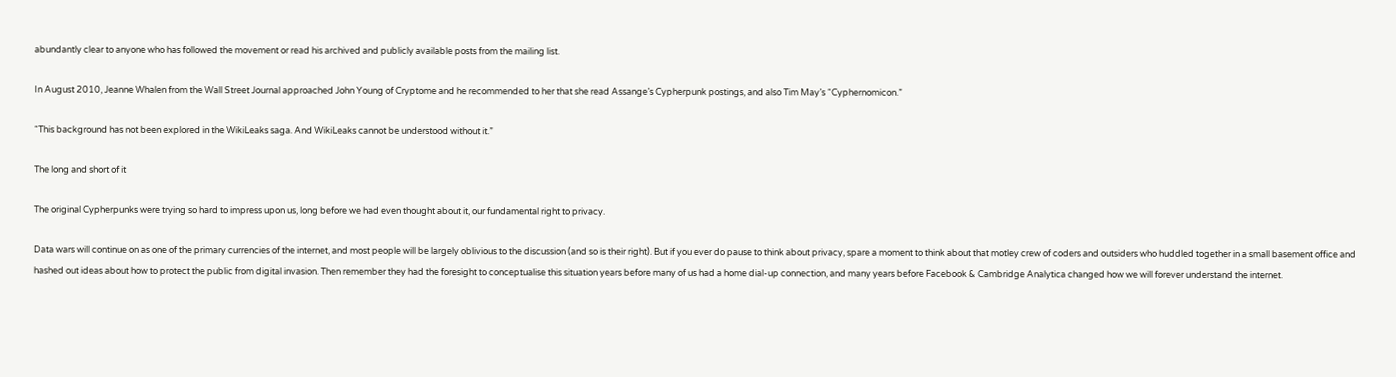abundantly clear to anyone who has followed the movement or read his archived and publicly available posts from the mailing list.

In August 2010, Jeanne Whalen from the Wall Street Journal approached John Young of Cryptome and he recommended to her that she read Assange’s Cypherpunk postings, and also Tim May’s “Cyphernomicon.”

“This background has not been explored in the WikiLeaks saga. And WikiLeaks cannot be understood without it.”

The long and short of it

The original Cypherpunks were trying so hard to impress upon us, long before we had even thought about it, our fundamental right to privacy.

Data wars will continue on as one of the primary currencies of the internet, and most people will be largely oblivious to the discussion (and so is their right). But if you ever do pause to think about privacy, spare a moment to think about that motley crew of coders and outsiders who huddled together in a small basement office and hashed out ideas about how to protect the public from digital invasion. Then remember they had the foresight to conceptualise this situation years before many of us had a home dial-up connection, and many years before Facebook & Cambridge Analytica changed how we will forever understand the internet.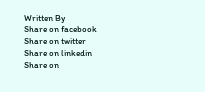Written By
Share on facebook
Share on twitter
Share on linkedin
Share on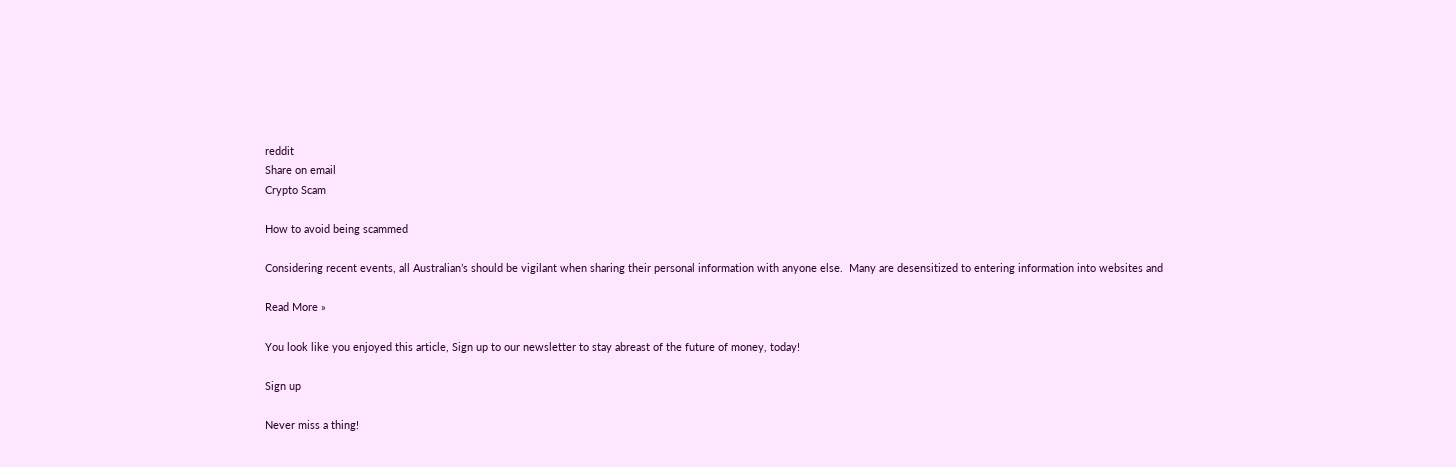reddit
Share on email
Crypto Scam

How to avoid being scammed

Considering recent events, all Australian’s should be vigilant when sharing their personal information with anyone else.  Many are desensitized to entering information into websites and

Read More »

You look like you enjoyed this article, Sign up to our newsletter to stay abreast of the future of money, today!

Sign up

Never miss a thing!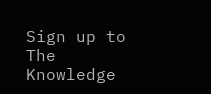Sign up to
The Knowledge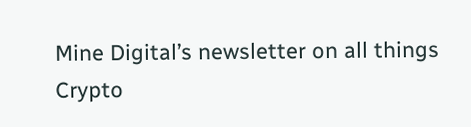Mine Digital’s newsletter on all things Crypto